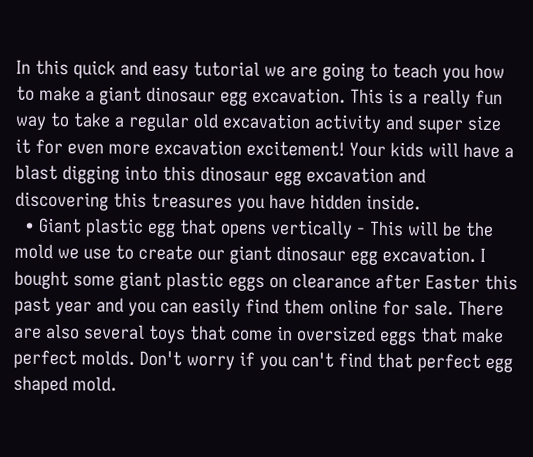In this quick and easy tutorial we are going to teach you how to make a giant dinosaur egg excavation. This is a really fun way to take a regular old excavation activity and super size it for even more excavation excitement! Your kids will have a blast digging into this dinosaur egg excavation and discovering this treasures you have hidden inside.
  • Giant plastic egg that opens vertically - This will be the mold we use to create our giant dinosaur egg excavation. I bought some giant plastic eggs on clearance after Easter this past year and you can easily find them online for sale. There are also several toys that come in oversized eggs that make perfect molds. Don't worry if you can't find that perfect egg shaped mold.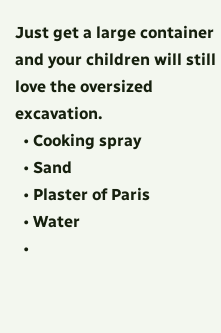Just get a large container and your children will still love the oversized excavation.
  • Cooking spray
  • Sand
  • Plaster of Paris
  • Water
  •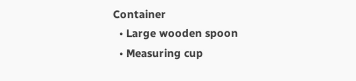Container
  • Large wooden spoon
  • Measuring cup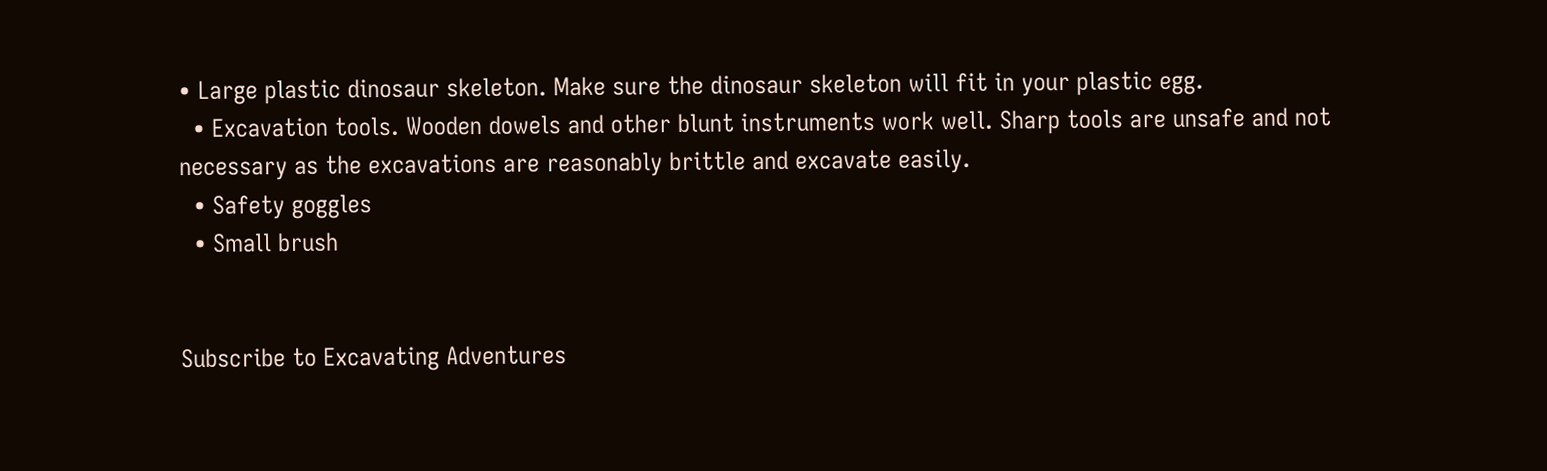• Large plastic dinosaur skeleton. Make sure the dinosaur skeleton will fit in your plastic egg.
  • Excavation tools. Wooden dowels and other blunt instruments work well. Sharp tools are unsafe and not necessary as the excavations are reasonably brittle and excavate easily.
  • Safety goggles
  • Small brush


Subscribe to Excavating Adventures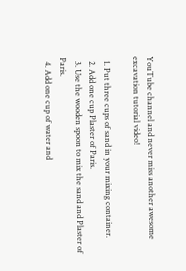YouTube channel and never miss another awesome excavation tutorial video!

  1. Put three cups of sand in your mixing container.
  2. Add one cup Plaster of Paris.
  3. Use the wooden spoon to mix the sand and Plaster of Paris.
  4. Add one cup of water and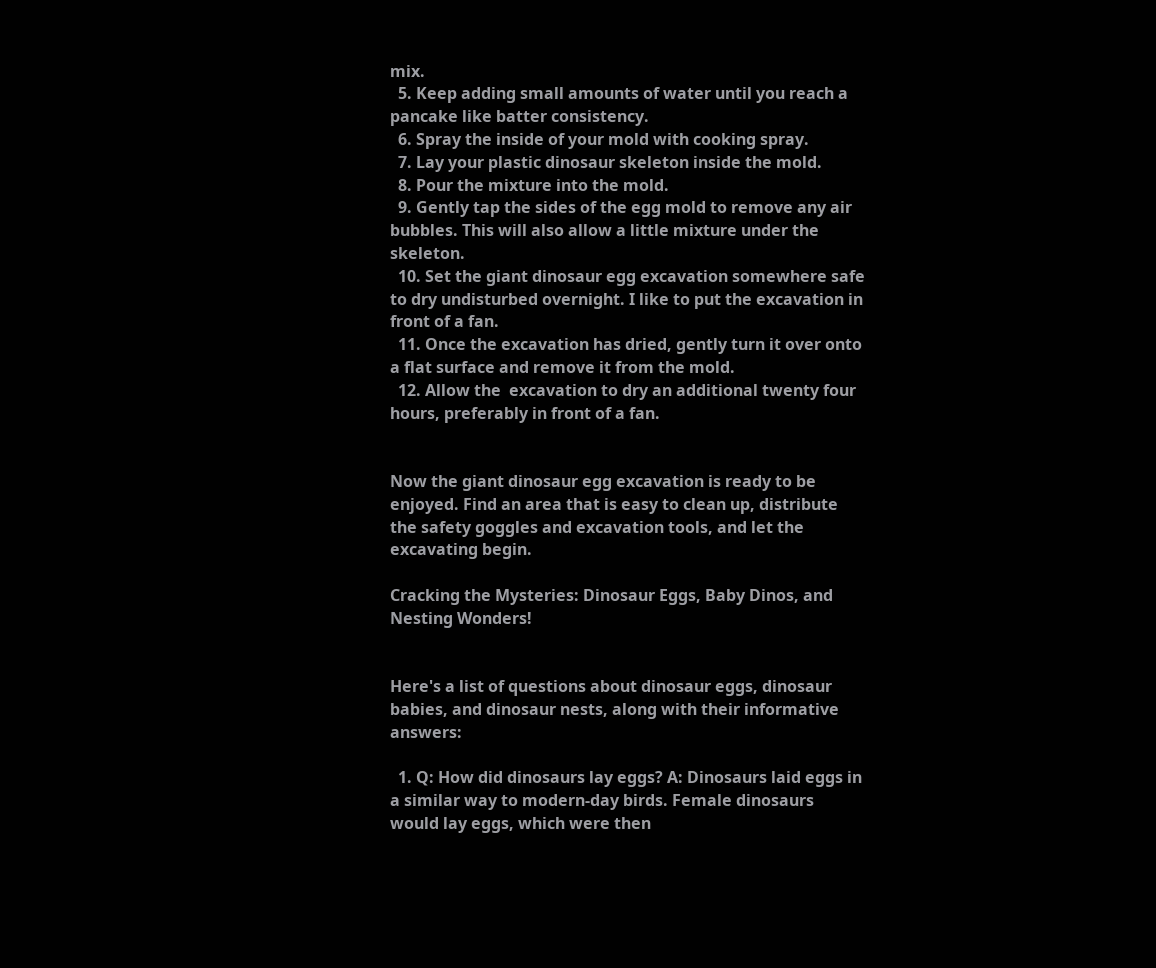mix.
  5. Keep adding small amounts of water until you reach a pancake like batter consistency.
  6. Spray the inside of your mold with cooking spray.
  7. Lay your plastic dinosaur skeleton inside the mold.
  8. Pour the mixture into the mold.
  9. Gently tap the sides of the egg mold to remove any air bubbles. This will also allow a little mixture under the skeleton.
  10. Set the giant dinosaur egg excavation somewhere safe to dry undisturbed overnight. I like to put the excavation in front of a fan.
  11. Once the excavation has dried, gently turn it over onto a flat surface and remove it from the mold.
  12. Allow the  excavation to dry an additional twenty four hours, preferably in front of a fan.


Now the giant dinosaur egg excavation is ready to be enjoyed. Find an area that is easy to clean up, distribute the safety goggles and excavation tools, and let the excavating begin.

Cracking the Mysteries: Dinosaur Eggs, Baby Dinos, and Nesting Wonders!


Here's a list of questions about dinosaur eggs, dinosaur babies, and dinosaur nests, along with their informative answers:

  1. Q: How did dinosaurs lay eggs? A: Dinosaurs laid eggs in a similar way to modern-day birds. Female dinosaurs would lay eggs, which were then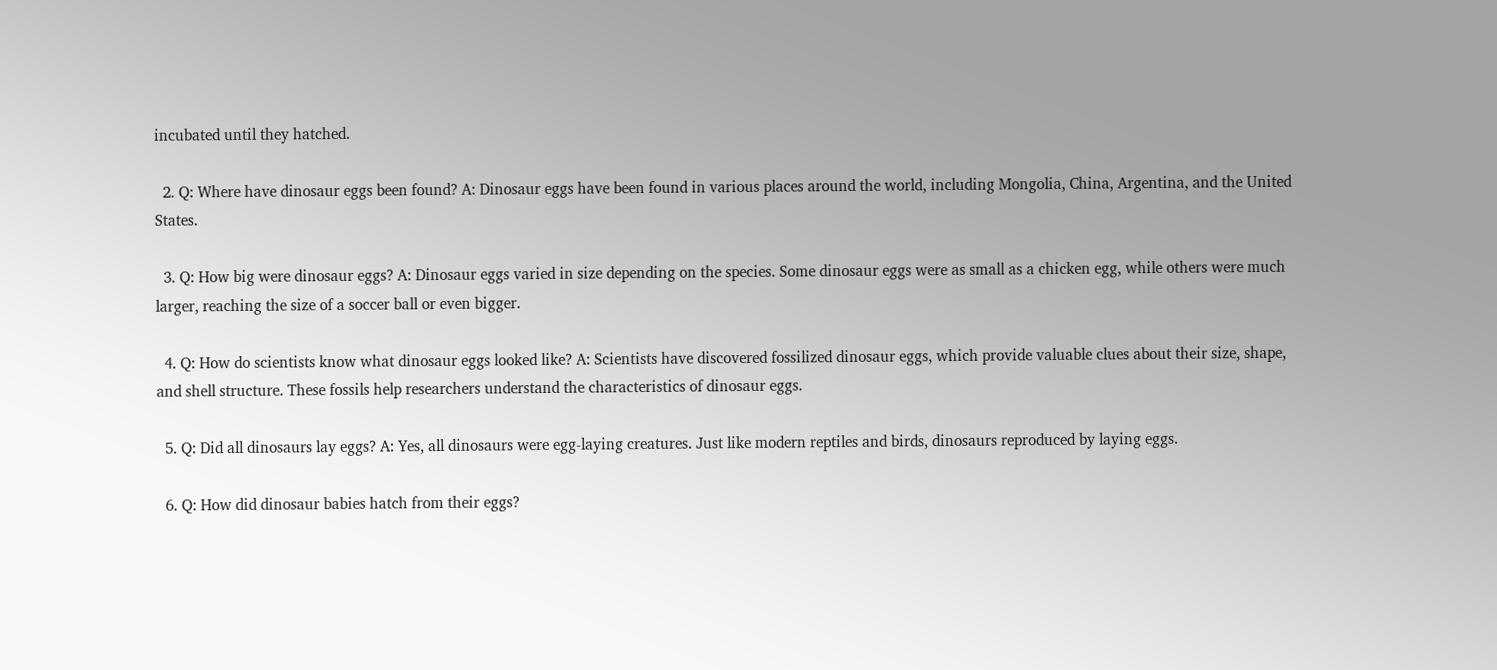incubated until they hatched.

  2. Q: Where have dinosaur eggs been found? A: Dinosaur eggs have been found in various places around the world, including Mongolia, China, Argentina, and the United States.

  3. Q: How big were dinosaur eggs? A: Dinosaur eggs varied in size depending on the species. Some dinosaur eggs were as small as a chicken egg, while others were much larger, reaching the size of a soccer ball or even bigger.

  4. Q: How do scientists know what dinosaur eggs looked like? A: Scientists have discovered fossilized dinosaur eggs, which provide valuable clues about their size, shape, and shell structure. These fossils help researchers understand the characteristics of dinosaur eggs.

  5. Q: Did all dinosaurs lay eggs? A: Yes, all dinosaurs were egg-laying creatures. Just like modern reptiles and birds, dinosaurs reproduced by laying eggs.

  6. Q: How did dinosaur babies hatch from their eggs?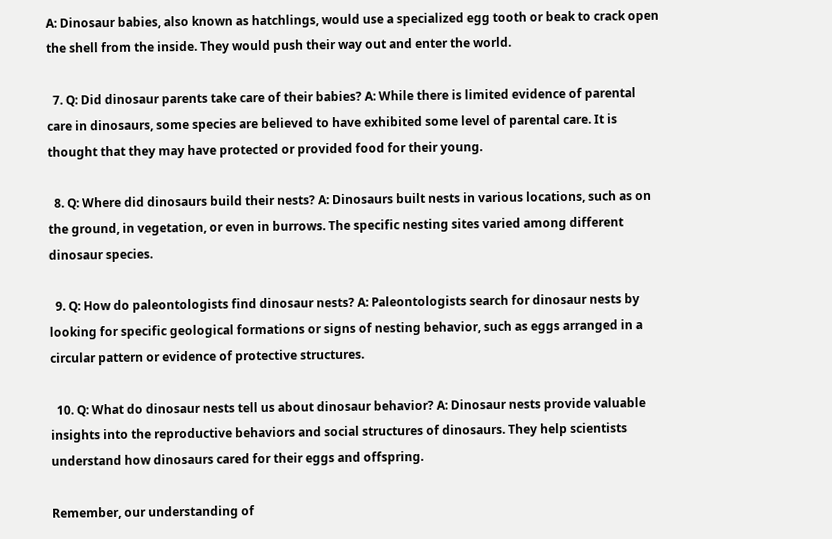A: Dinosaur babies, also known as hatchlings, would use a specialized egg tooth or beak to crack open the shell from the inside. They would push their way out and enter the world.

  7. Q: Did dinosaur parents take care of their babies? A: While there is limited evidence of parental care in dinosaurs, some species are believed to have exhibited some level of parental care. It is thought that they may have protected or provided food for their young.

  8. Q: Where did dinosaurs build their nests? A: Dinosaurs built nests in various locations, such as on the ground, in vegetation, or even in burrows. The specific nesting sites varied among different dinosaur species.

  9. Q: How do paleontologists find dinosaur nests? A: Paleontologists search for dinosaur nests by looking for specific geological formations or signs of nesting behavior, such as eggs arranged in a circular pattern or evidence of protective structures.

  10. Q: What do dinosaur nests tell us about dinosaur behavior? A: Dinosaur nests provide valuable insights into the reproductive behaviors and social structures of dinosaurs. They help scientists understand how dinosaurs cared for their eggs and offspring.

Remember, our understanding of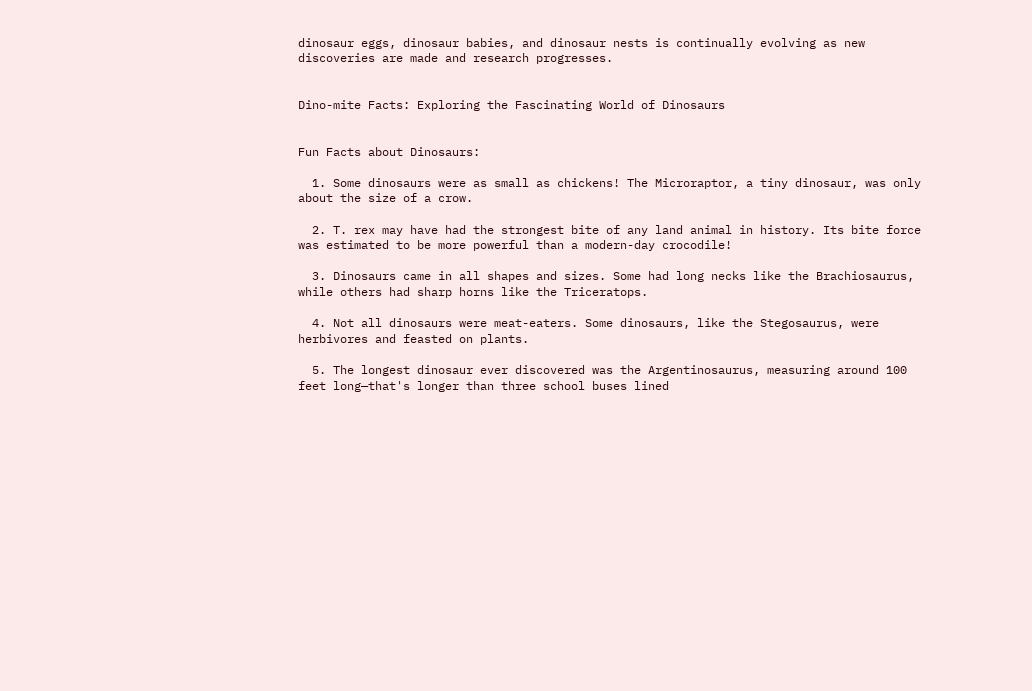dinosaur eggs, dinosaur babies, and dinosaur nests is continually evolving as new discoveries are made and research progresses.


Dino-mite Facts: Exploring the Fascinating World of Dinosaurs


Fun Facts about Dinosaurs:

  1. Some dinosaurs were as small as chickens! The Microraptor, a tiny dinosaur, was only about the size of a crow.

  2. T. rex may have had the strongest bite of any land animal in history. Its bite force was estimated to be more powerful than a modern-day crocodile!

  3. Dinosaurs came in all shapes and sizes. Some had long necks like the Brachiosaurus, while others had sharp horns like the Triceratops.

  4. Not all dinosaurs were meat-eaters. Some dinosaurs, like the Stegosaurus, were herbivores and feasted on plants.

  5. The longest dinosaur ever discovered was the Argentinosaurus, measuring around 100 feet long—that's longer than three school buses lined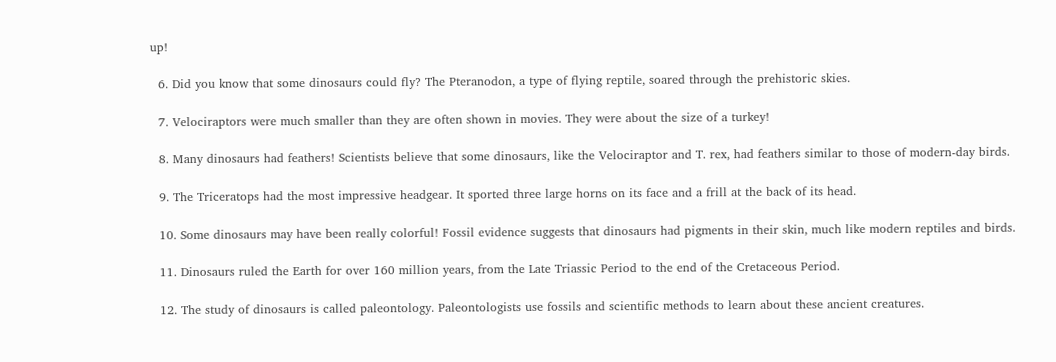up!

  6. Did you know that some dinosaurs could fly? The Pteranodon, a type of flying reptile, soared through the prehistoric skies.

  7. Velociraptors were much smaller than they are often shown in movies. They were about the size of a turkey!

  8. Many dinosaurs had feathers! Scientists believe that some dinosaurs, like the Velociraptor and T. rex, had feathers similar to those of modern-day birds.

  9. The Triceratops had the most impressive headgear. It sported three large horns on its face and a frill at the back of its head.

  10. Some dinosaurs may have been really colorful! Fossil evidence suggests that dinosaurs had pigments in their skin, much like modern reptiles and birds.

  11. Dinosaurs ruled the Earth for over 160 million years, from the Late Triassic Period to the end of the Cretaceous Period.

  12. The study of dinosaurs is called paleontology. Paleontologists use fossils and scientific methods to learn about these ancient creatures.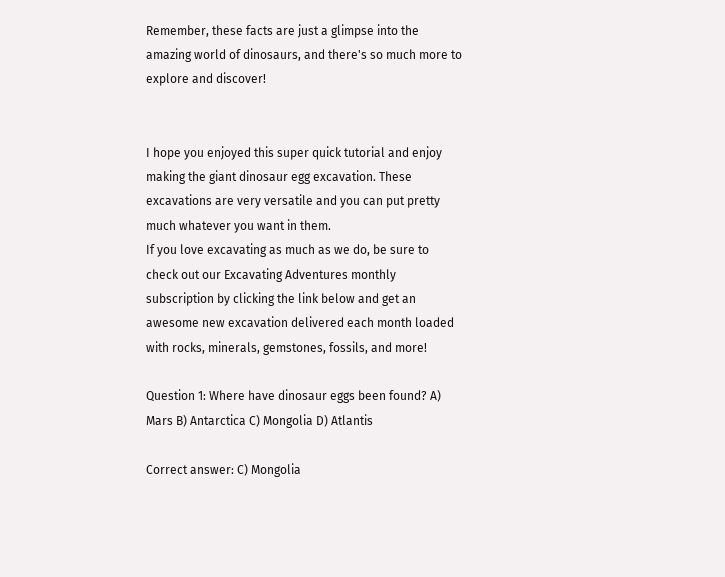Remember, these facts are just a glimpse into the amazing world of dinosaurs, and there's so much more to explore and discover!


I hope you enjoyed this super quick tutorial and enjoy making the giant dinosaur egg excavation. These excavations are very versatile and you can put pretty much whatever you want in them.
If you love excavating as much as we do, be sure to check out our Excavating Adventures monthly subscription by clicking the link below and get an awesome new excavation delivered each month loaded with rocks, minerals, gemstones, fossils, and more!

Question 1: Where have dinosaur eggs been found? A) Mars B) Antarctica C) Mongolia D) Atlantis

Correct answer: C) Mongolia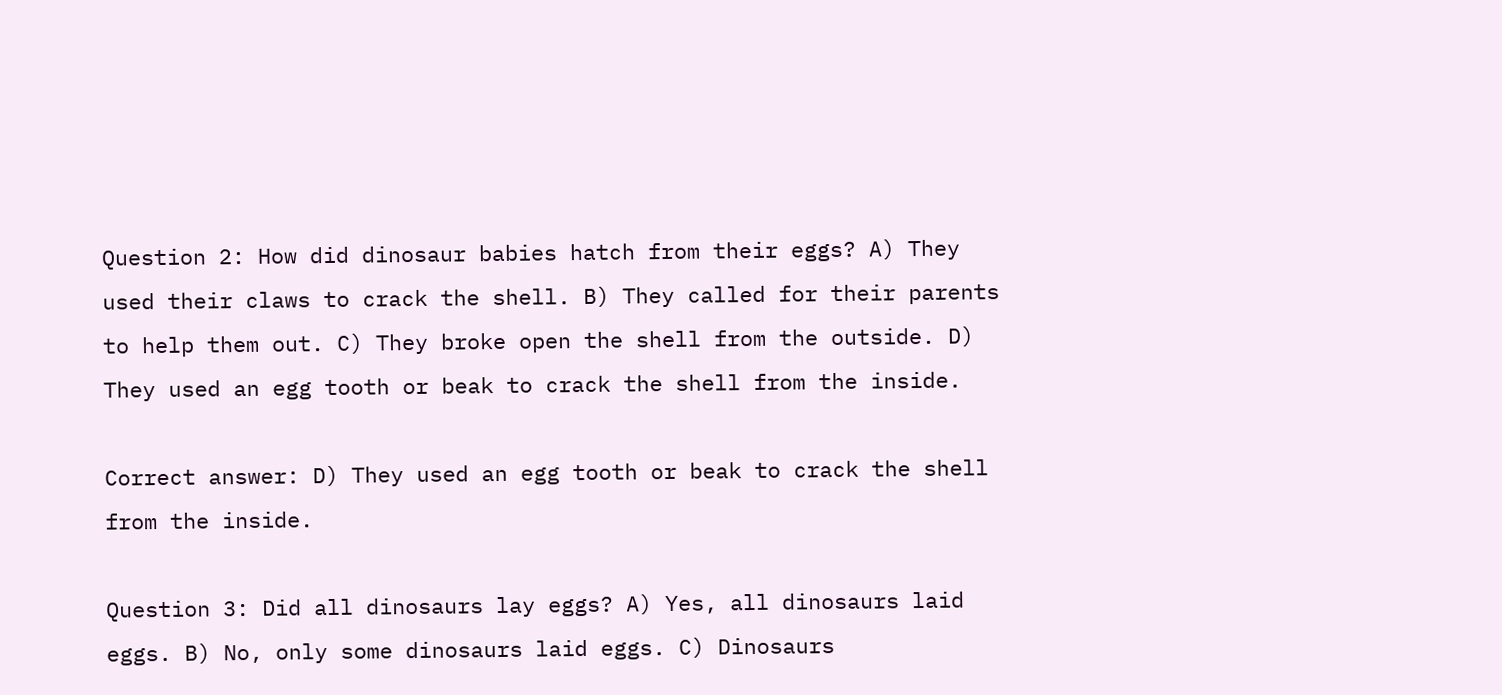Question 2: How did dinosaur babies hatch from their eggs? A) They used their claws to crack the shell. B) They called for their parents to help them out. C) They broke open the shell from the outside. D) They used an egg tooth or beak to crack the shell from the inside.

Correct answer: D) They used an egg tooth or beak to crack the shell from the inside.

Question 3: Did all dinosaurs lay eggs? A) Yes, all dinosaurs laid eggs. B) No, only some dinosaurs laid eggs. C) Dinosaurs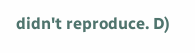didn't reproduce. D)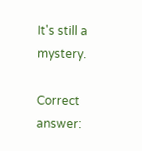It's still a mystery.

Correct answer: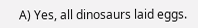A) Yes, all dinosaurs laid eggs.